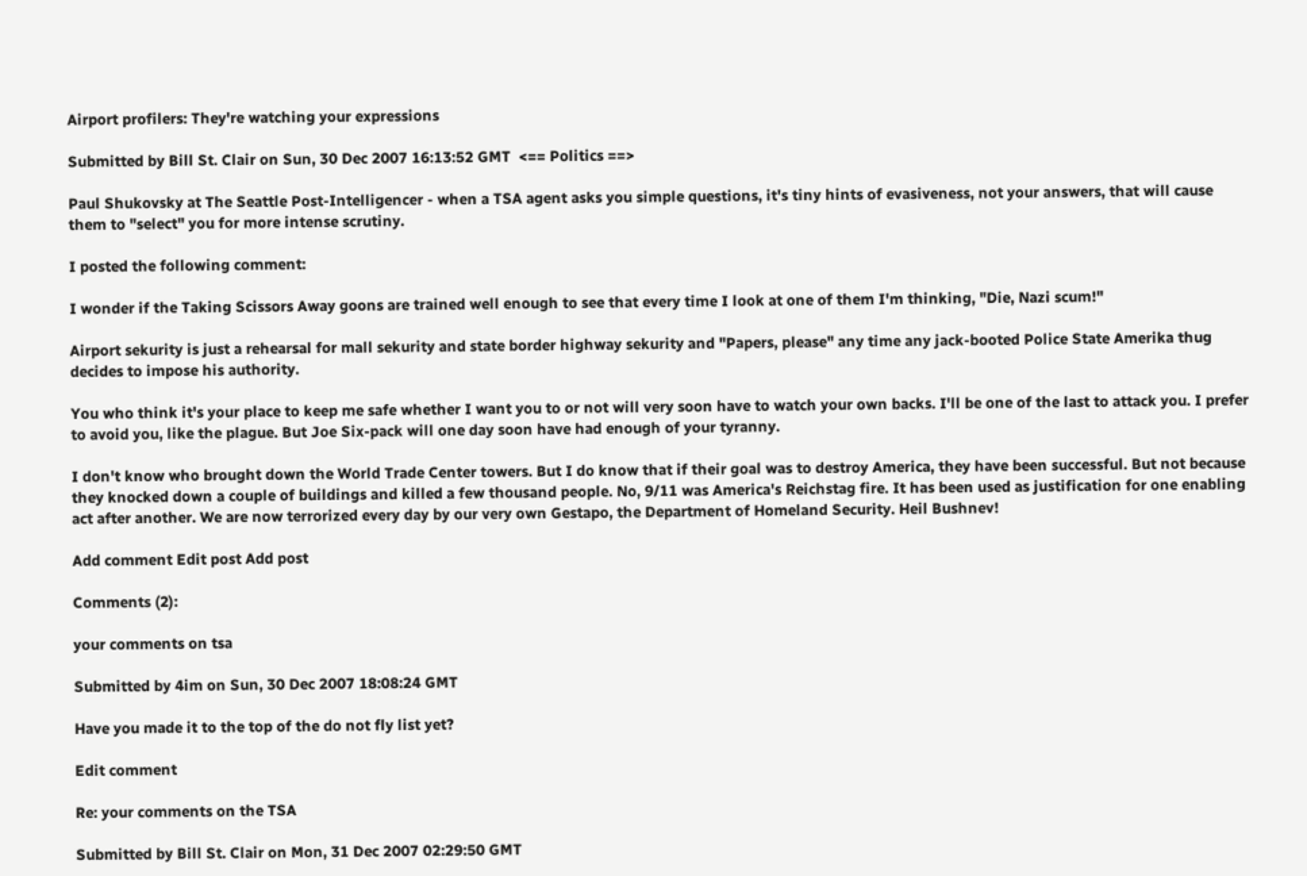Airport profilers: They're watching your expressions

Submitted by Bill St. Clair on Sun, 30 Dec 2007 16:13:52 GMT  <== Politics ==>

Paul Shukovsky at The Seattle Post-Intelligencer - when a TSA agent asks you simple questions, it's tiny hints of evasiveness, not your answers, that will cause them to "select" you for more intense scrutiny.

I posted the following comment:

I wonder if the Taking Scissors Away goons are trained well enough to see that every time I look at one of them I'm thinking, "Die, Nazi scum!"

Airport sekurity is just a rehearsal for mall sekurity and state border highway sekurity and "Papers, please" any time any jack-booted Police State Amerika thug decides to impose his authority.

You who think it's your place to keep me safe whether I want you to or not will very soon have to watch your own backs. I'll be one of the last to attack you. I prefer to avoid you, like the plague. But Joe Six-pack will one day soon have had enough of your tyranny.

I don't know who brought down the World Trade Center towers. But I do know that if their goal was to destroy America, they have been successful. But not because they knocked down a couple of buildings and killed a few thousand people. No, 9/11 was America's Reichstag fire. It has been used as justification for one enabling act after another. We are now terrorized every day by our very own Gestapo, the Department of Homeland Security. Heil Bushnev!

Add comment Edit post Add post

Comments (2):

your comments on tsa

Submitted by 4im on Sun, 30 Dec 2007 18:08:24 GMT

Have you made it to the top of the do not fly list yet?

Edit comment

Re: your comments on the TSA

Submitted by Bill St. Clair on Mon, 31 Dec 2007 02:29:50 GMT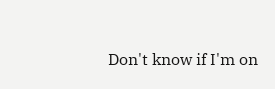Don't know if I'm on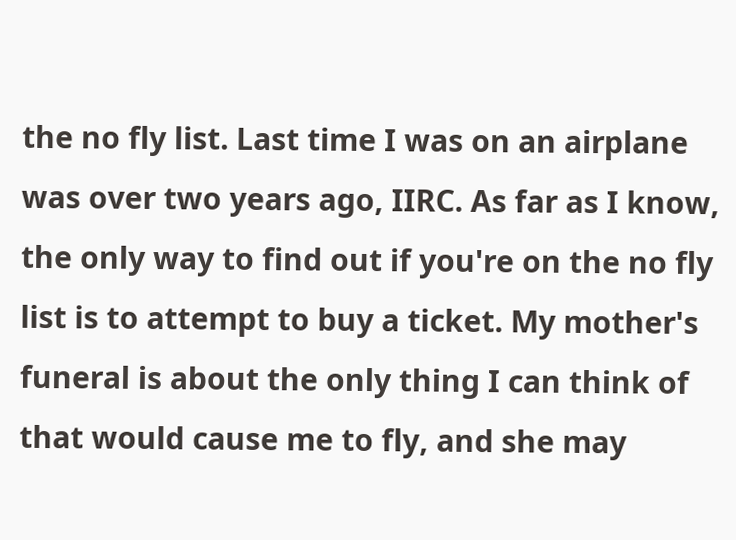the no fly list. Last time I was on an airplane was over two years ago, IIRC. As far as I know, the only way to find out if you're on the no fly list is to attempt to buy a ticket. My mother's funeral is about the only thing I can think of that would cause me to fly, and she may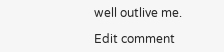well outlive me.

Edit comment